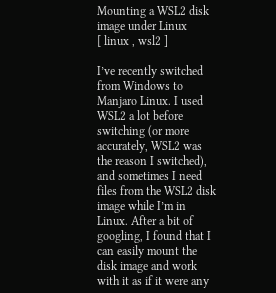Mounting a WSL2 disk image under Linux
[ linux , wsl2 ]

I’ve recently switched from Windows to Manjaro Linux. I used WSL2 a lot before switching (or more accurately, WSL2 was the reason I switched), and sometimes I need files from the WSL2 disk image while I’m in Linux. After a bit of googling, I found that I can easily mount the disk image and work with it as if it were any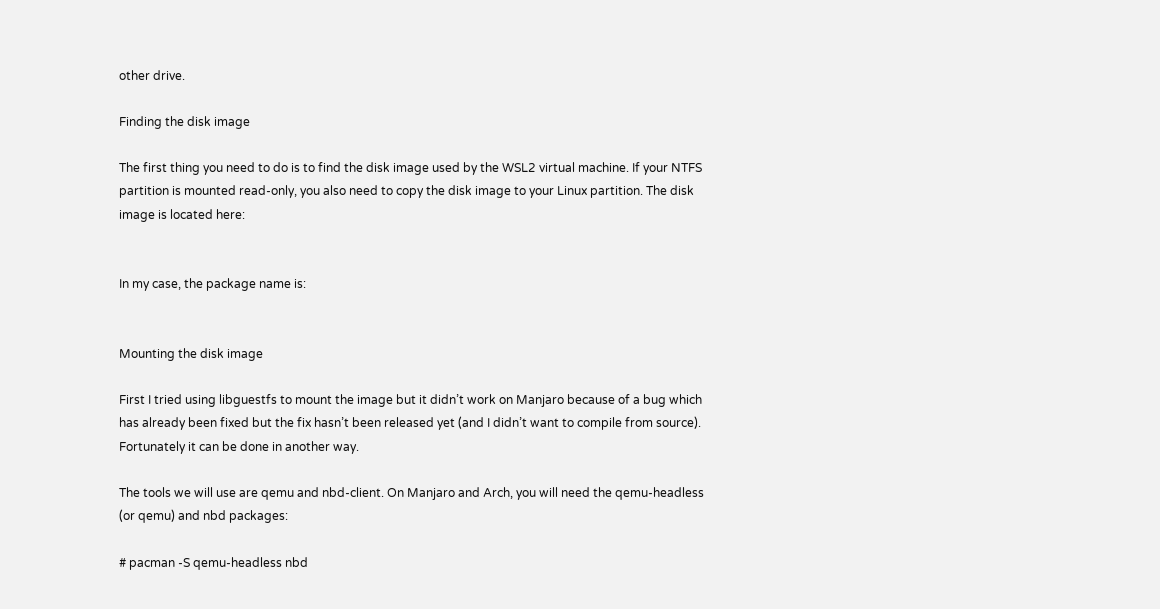other drive.

Finding the disk image

The first thing you need to do is to find the disk image used by the WSL2 virtual machine. If your NTFS partition is mounted read-only, you also need to copy the disk image to your Linux partition. The disk image is located here:


In my case, the package name is:


Mounting the disk image

First I tried using libguestfs to mount the image but it didn’t work on Manjaro because of a bug which has already been fixed but the fix hasn’t been released yet (and I didn’t want to compile from source). Fortunately it can be done in another way.

The tools we will use are qemu and nbd-client. On Manjaro and Arch, you will need the qemu-headless (or qemu) and nbd packages:

# pacman -S qemu-headless nbd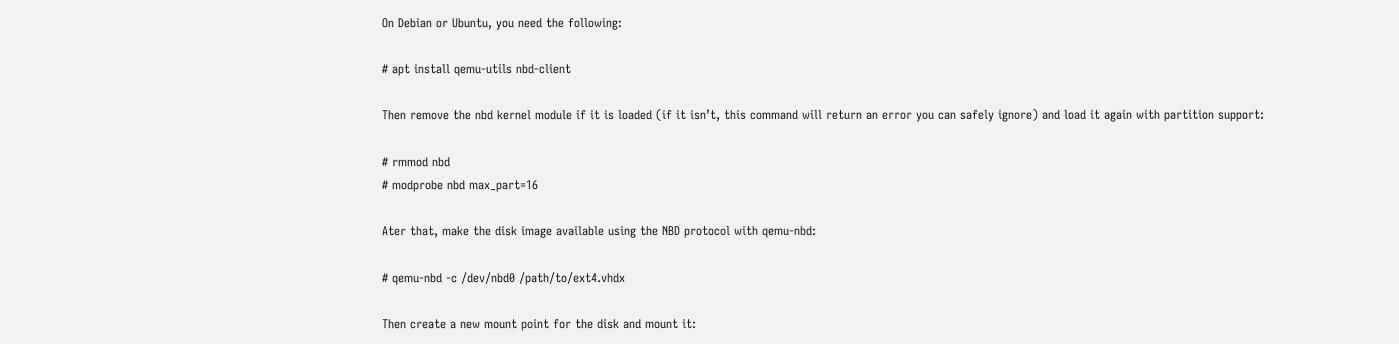On Debian or Ubuntu, you need the following:

# apt install qemu-utils nbd-client

Then remove the nbd kernel module if it is loaded (if it isn’t, this command will return an error you can safely ignore) and load it again with partition support:

# rmmod nbd
# modprobe nbd max_part=16

Ater that, make the disk image available using the NBD protocol with qemu-nbd:

# qemu-nbd -c /dev/nbd0 /path/to/ext4.vhdx

Then create a new mount point for the disk and mount it: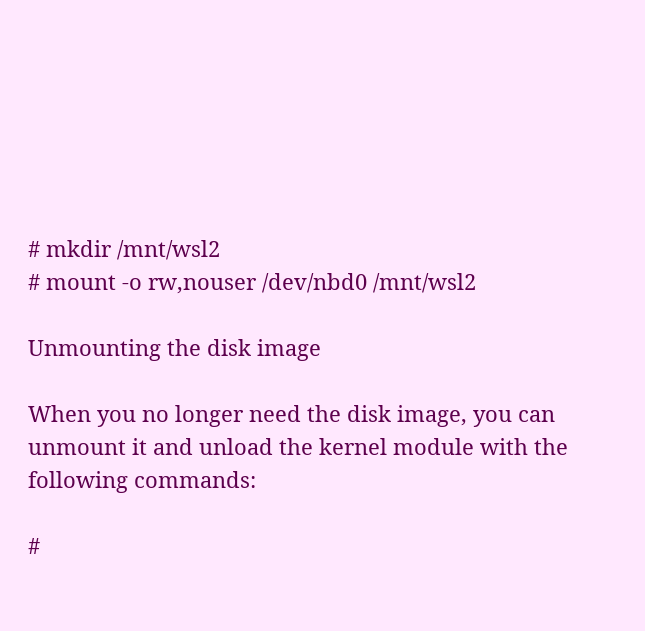# mkdir /mnt/wsl2
# mount -o rw,nouser /dev/nbd0 /mnt/wsl2

Unmounting the disk image

When you no longer need the disk image, you can unmount it and unload the kernel module with the following commands:

#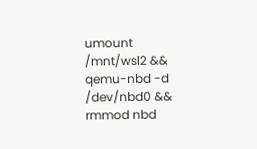umount /mnt/wsl2 && qemu-nbd -d /dev/nbd0 && rmmod nbd